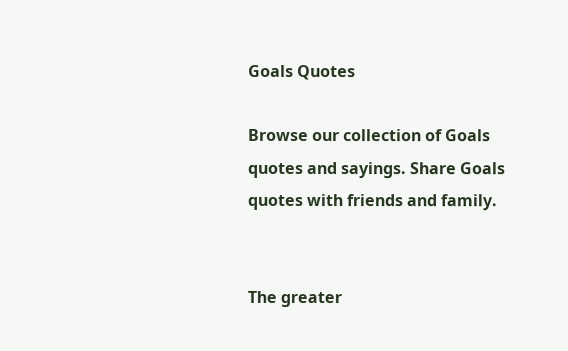Goals Quotes

Browse our collection of Goals quotes and sayings. Share Goals quotes with friends and family.


The greater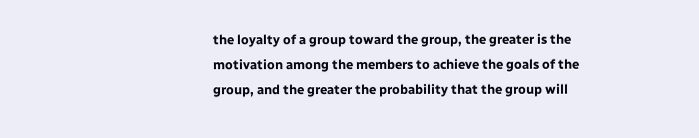the loyalty of a group toward the group, the greater is the motivation among the members to achieve the goals of the group, and the greater the probability that the group will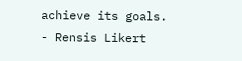achieve its goals.
- Rensis Likert